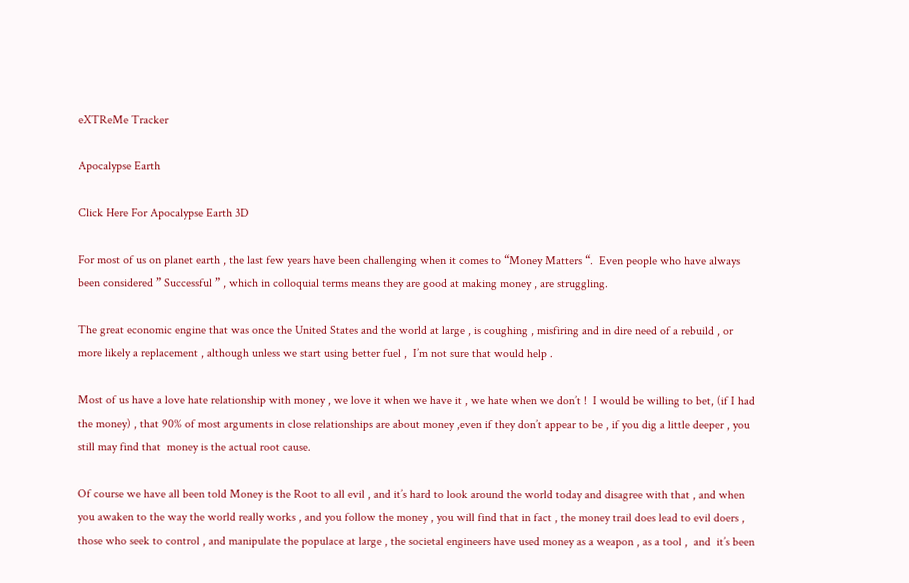eXTReMe Tracker

Apocalypse Earth

Click Here For Apocalypse Earth 3D

For most of us on planet earth , the last few years have been challenging when it comes to “Money Matters “.  Even people who have always been considered ” Successful ” , which in colloquial terms means they are good at making money , are struggling.

The great economic engine that was once the United States and the world at large , is coughing , misfiring and in dire need of a rebuild , or more likely a replacement , although unless we start using better fuel ,  I’m not sure that would help .

Most of us have a love hate relationship with money , we love it when we have it , we hate when we don’t !  I would be willing to bet, (if I had the money) , that 90% of most arguments in close relationships are about money ,even if they don’t appear to be , if you dig a little deeper , you still may find that  money is the actual root cause.

Of course we have all been told Money is the Root to all evil , and it’s hard to look around the world today and disagree with that , and when you awaken to the way the world really works , and you follow the money , you will find that in fact , the money trail does lead to evil doers , those who seek to control , and manipulate the populace at large , the societal engineers have used money as a weapon , as a tool ,  and  it’s been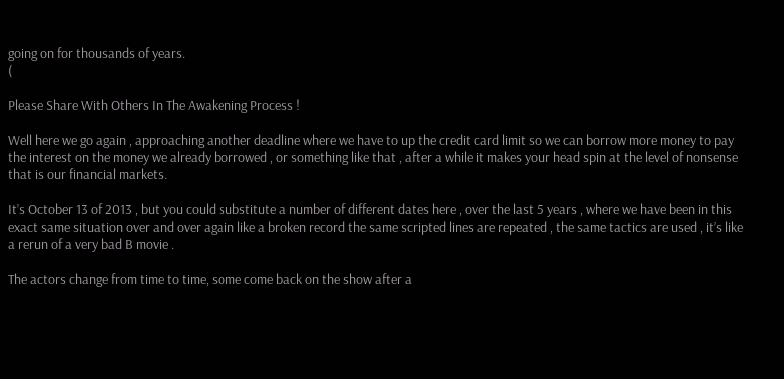going on for thousands of years.
(

Please Share With Others In The Awakening Process !

Well here we go again , approaching another deadline where we have to up the credit card limit so we can borrow more money to pay the interest on the money we already borrowed , or something like that , after a while it makes your head spin at the level of nonsense that is our financial markets.

It’s October 13 of 2013 , but you could substitute a number of different dates here , over the last 5 years , where we have been in this exact same situation over and over again like a broken record the same scripted lines are repeated , the same tactics are used , it’s like a rerun of a very bad B movie .

The actors change from time to time, some come back on the show after a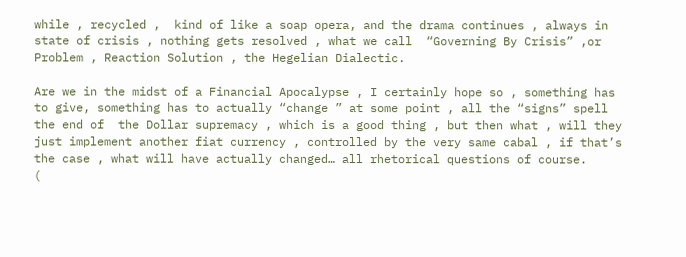while , recycled ,  kind of like a soap opera, and the drama continues , always in state of crisis , nothing gets resolved , what we call  “Governing By Crisis” ,or Problem , Reaction Solution , the Hegelian Dialectic.

Are we in the midst of a Financial Apocalypse , I certainly hope so , something has to give, something has to actually “change ” at some point , all the “signs” spell the end of  the Dollar supremacy , which is a good thing , but then what , will they just implement another fiat currency , controlled by the very same cabal , if that’s the case , what will have actually changed… all rhetorical questions of course.
(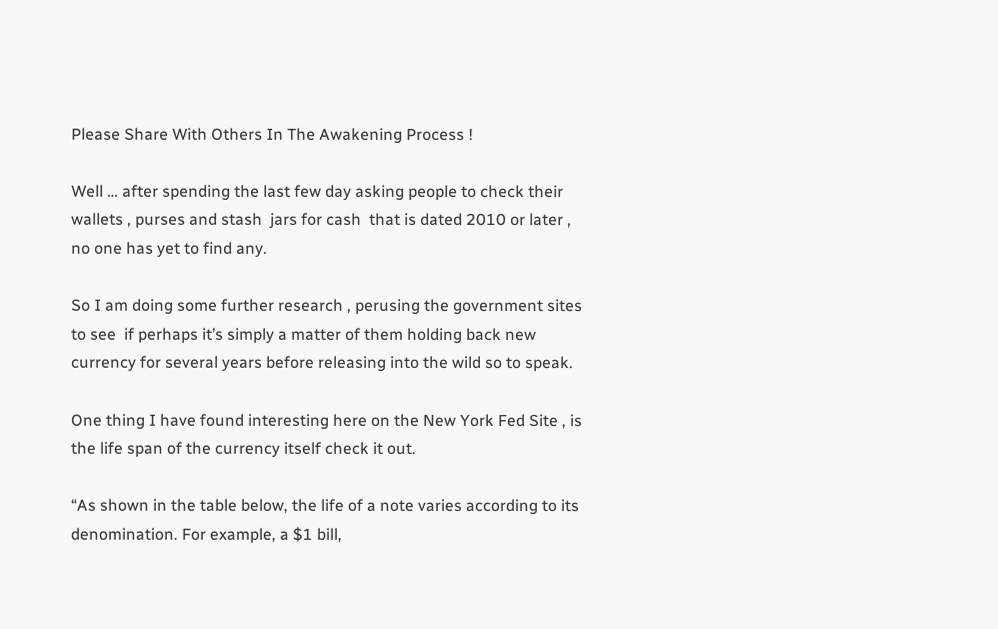Please Share With Others In The Awakening Process !

Well … after spending the last few day asking people to check their wallets , purses and stash  jars for cash  that is dated 2010 or later , no one has yet to find any.

So I am doing some further research , perusing the government sites to see  if perhaps it’s simply a matter of them holding back new currency for several years before releasing into the wild so to speak.

One thing I have found interesting here on the New York Fed Site , is the life span of the currency itself check it out.

“As shown in the table below, the life of a note varies according to its denomination. For example, a $1 bill,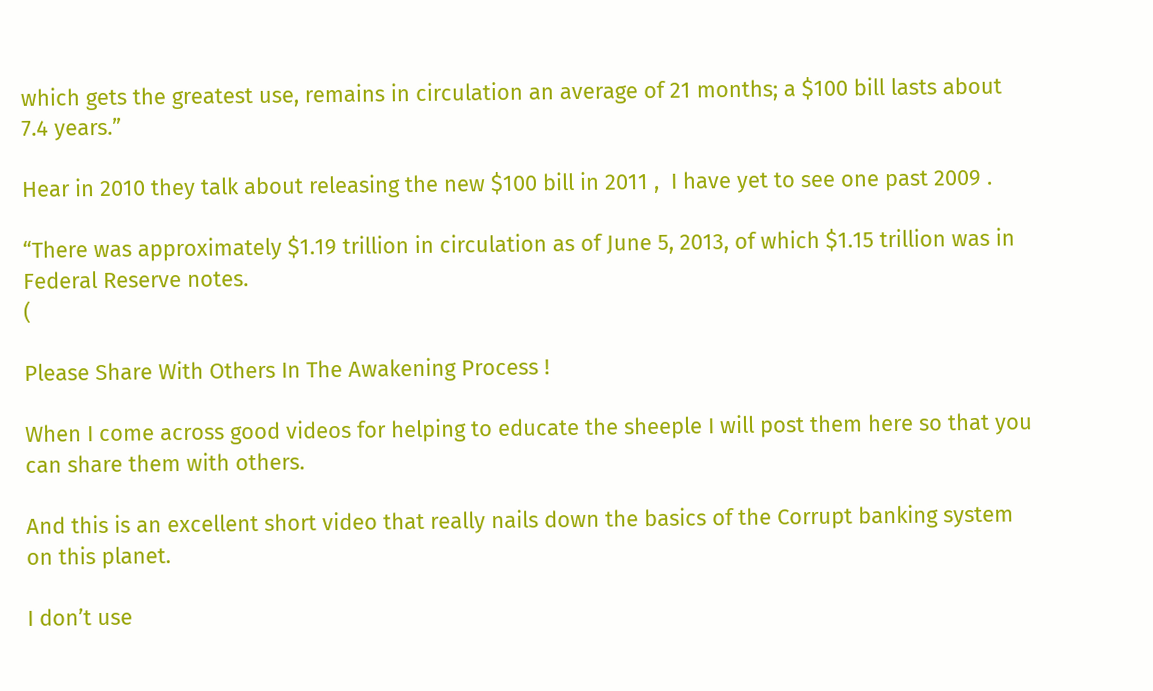which gets the greatest use, remains in circulation an average of 21 months; a $100 bill lasts about 7.4 years.”

Hear in 2010 they talk about releasing the new $100 bill in 2011 ,  I have yet to see one past 2009 .

“There was approximately $1.19 trillion in circulation as of June 5, 2013, of which $1.15 trillion was in Federal Reserve notes.
(

Please Share With Others In The Awakening Process !

When I come across good videos for helping to educate the sheeple I will post them here so that you can share them with others.

And this is an excellent short video that really nails down the basics of the Corrupt banking system on this planet.

I don’t use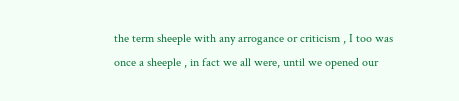the term sheeple with any arrogance or criticism , I too was once a sheeple , in fact we all were, until we opened our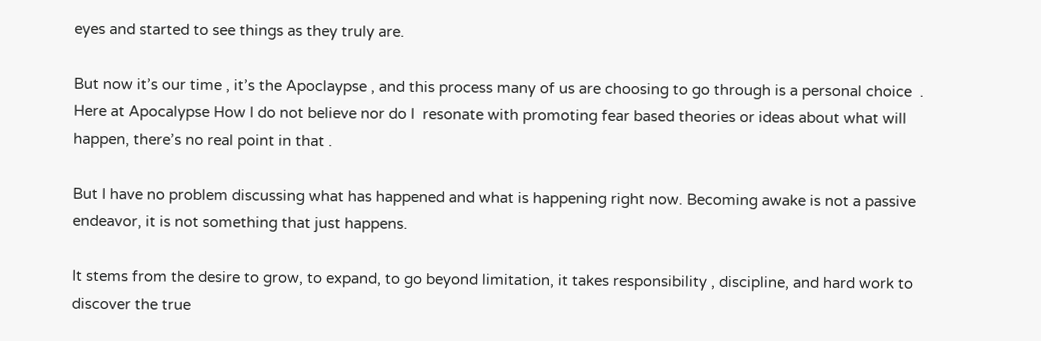eyes and started to see things as they truly are.

But now it’s our time , it’s the Apoclaypse , and this process many of us are choosing to go through is a personal choice  .  Here at Apocalypse How I do not believe nor do I  resonate with promoting fear based theories or ideas about what will happen, there’s no real point in that .

But I have no problem discussing what has happened and what is happening right now. Becoming awake is not a passive endeavor, it is not something that just happens.

It stems from the desire to grow, to expand, to go beyond limitation, it takes responsibility , discipline, and hard work to discover the true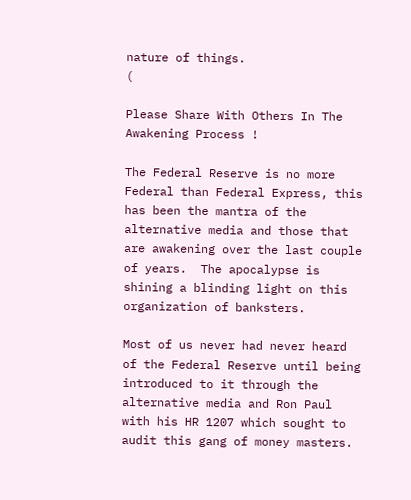nature of things.
(

Please Share With Others In The Awakening Process !

The Federal Reserve is no more Federal than Federal Express, this has been the mantra of the alternative media and those that are awakening over the last couple of years.  The apocalypse is shining a blinding light on this organization of banksters.

Most of us never had never heard of the Federal Reserve until being introduced to it through the alternative media and Ron Paul with his HR 1207 which sought to audit this gang of money masters.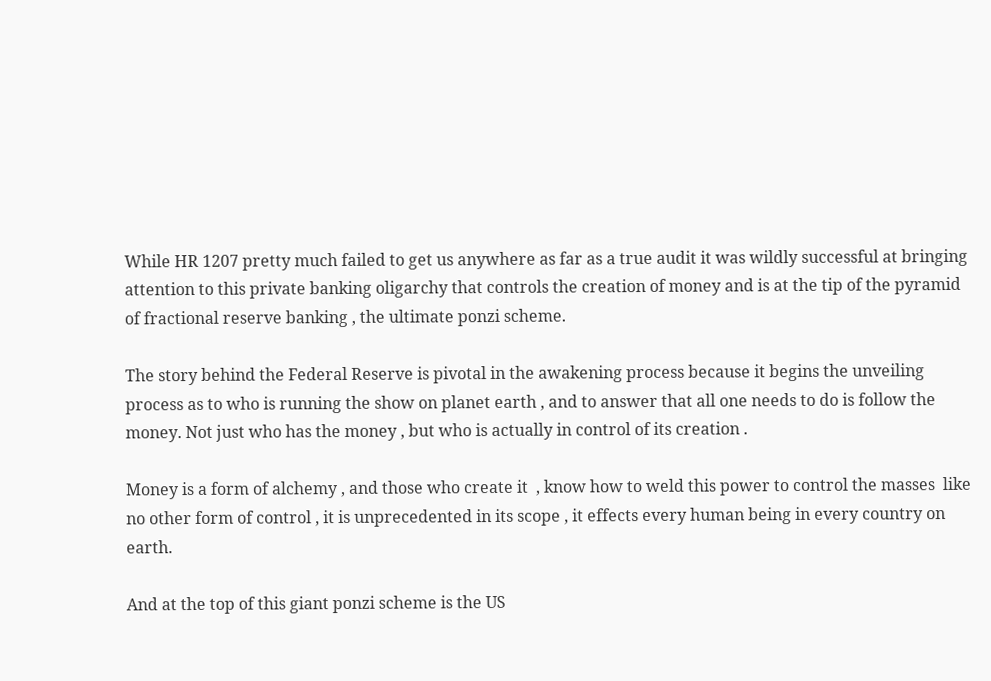While HR 1207 pretty much failed to get us anywhere as far as a true audit it was wildly successful at bringing  attention to this private banking oligarchy that controls the creation of money and is at the tip of the pyramid of fractional reserve banking , the ultimate ponzi scheme.

The story behind the Federal Reserve is pivotal in the awakening process because it begins the unveiling process as to who is running the show on planet earth , and to answer that all one needs to do is follow the money. Not just who has the money , but who is actually in control of its creation .

Money is a form of alchemy , and those who create it  , know how to weld this power to control the masses  like no other form of control , it is unprecedented in its scope , it effects every human being in every country on earth.

And at the top of this giant ponzi scheme is the US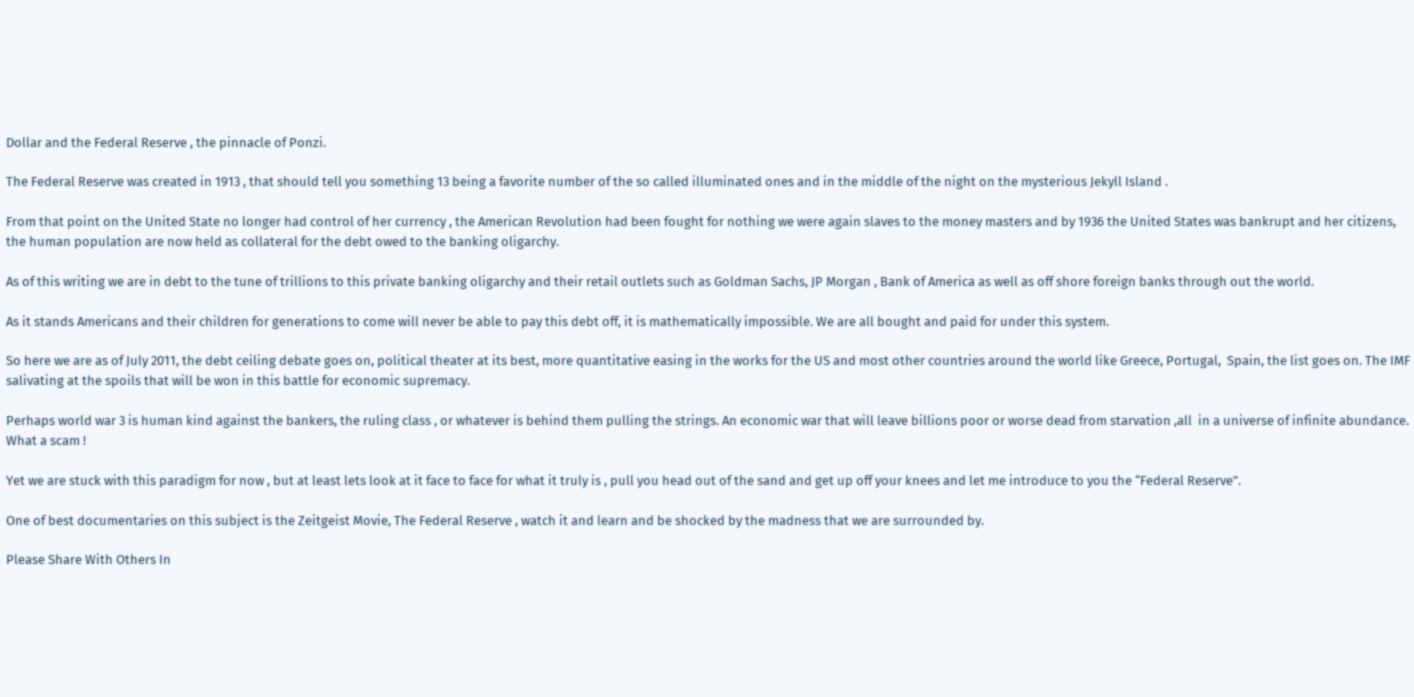Dollar and the Federal Reserve , the pinnacle of Ponzi.

The Federal Reserve was created in 1913 , that should tell you something 13 being a favorite number of the so called illuminated ones and in the middle of the night on the mysterious Jekyll Island .

From that point on the United State no longer had control of her currency , the American Revolution had been fought for nothing we were again slaves to the money masters and by 1936 the United States was bankrupt and her citizens, the human population are now held as collateral for the debt owed to the banking oligarchy.

As of this writing we are in debt to the tune of trillions to this private banking oligarchy and their retail outlets such as Goldman Sachs, JP Morgan , Bank of America as well as off shore foreign banks through out the world.

As it stands Americans and their children for generations to come will never be able to pay this debt off, it is mathematically impossible. We are all bought and paid for under this system.

So here we are as of July 2011, the debt ceiling debate goes on, political theater at its best, more quantitative easing in the works for the US and most other countries around the world like Greece, Portugal,  Spain, the list goes on. The IMF salivating at the spoils that will be won in this battle for economic supremacy.

Perhaps world war 3 is human kind against the bankers, the ruling class , or whatever is behind them pulling the strings. An economic war that will leave billions poor or worse dead from starvation ,all  in a universe of infinite abundance. What a scam !

Yet we are stuck with this paradigm for now , but at least lets look at it face to face for what it truly is , pull you head out of the sand and get up off your knees and let me introduce to you the “Federal Reserve”.

One of best documentaries on this subject is the Zeitgeist Movie, The Federal Reserve , watch it and learn and be shocked by the madness that we are surrounded by.

Please Share With Others In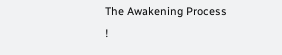The Awakening Process !